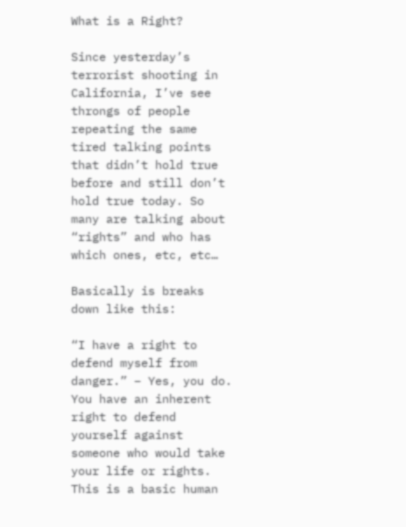What is a Right?

Since yesterday’s terrorist shooting in California, I’ve see throngs of people repeating the same tired talking points that didn’t hold true before and still don’t hold true today. So many are talking about “rights” and who has which ones, etc, etc…

Basically is breaks down like this:

“I have a right to defend myself from danger.” – Yes, you do. You have an inherent right to defend yourself against someone who would take your life or rights. This is a basic human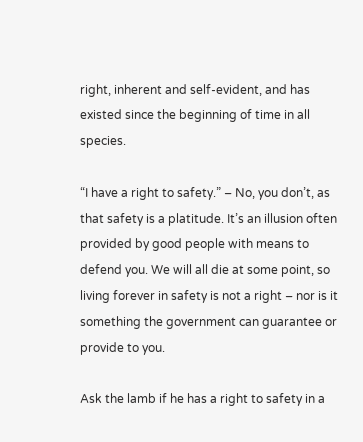right, inherent and self-evident, and has existed since the beginning of time in all species.

“I have a right to safety.” – No, you don’t, as that safety is a platitude. It’s an illusion often provided by good people with means to defend you. We will all die at some point, so living forever in safety is not a right – nor is it something the government can guarantee or provide to you.

Ask the lamb if he has a right to safety in a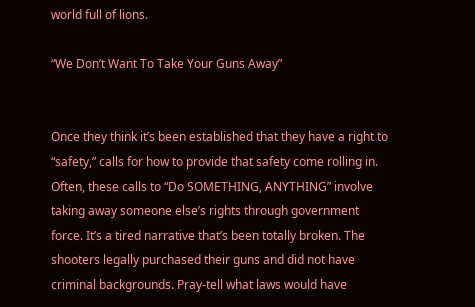world full of lions.

“We Don’t Want To Take Your Guns Away”


Once they think it’s been established that they have a right to “safety,” calls for how to provide that safety come rolling in. Often, these calls to “Do SOMETHING, ANYTHING” involve taking away someone else’s rights through government force. It’s a tired narrative that’s been totally broken. The shooters legally purchased their guns and did not have criminal backgrounds. Pray-tell what laws would have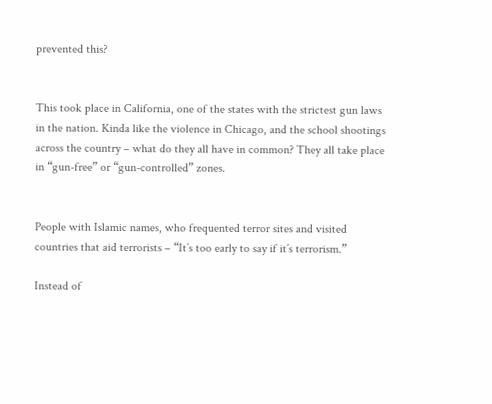prevented this?


This took place in California, one of the states with the strictest gun laws in the nation. Kinda like the violence in Chicago, and the school shootings across the country – what do they all have in common? They all take place in “gun-free” or “gun-controlled” zones.


People with Islamic names, who frequented terror sites and visited countries that aid terrorists – “It’s too early to say if it’s terrorism.”

Instead of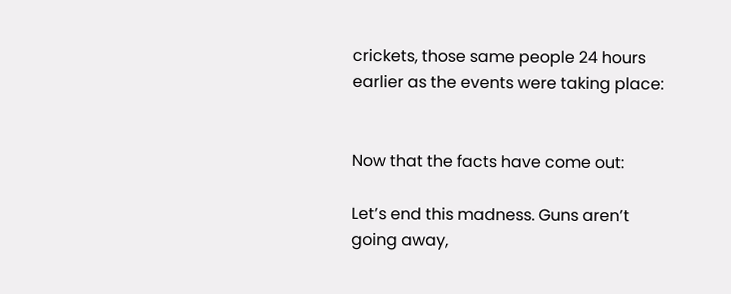crickets, those same people 24 hours earlier as the events were taking place:


Now that the facts have come out:

Let’s end this madness. Guns aren’t going away,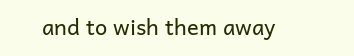and to wish them away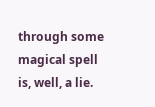through some magical spell is, well, a lie.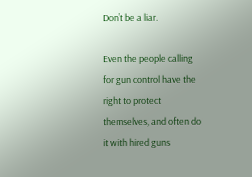Don’t be a liar.

Even the people calling for gun control have the right to protect themselves, and often do it with hired guns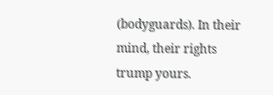(bodyguards). In their mind, their rights trump yours.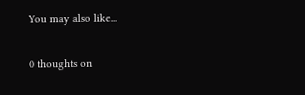You may also like...

0 thoughts on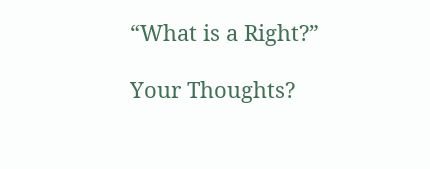“What is a Right?”

Your Thoughts?